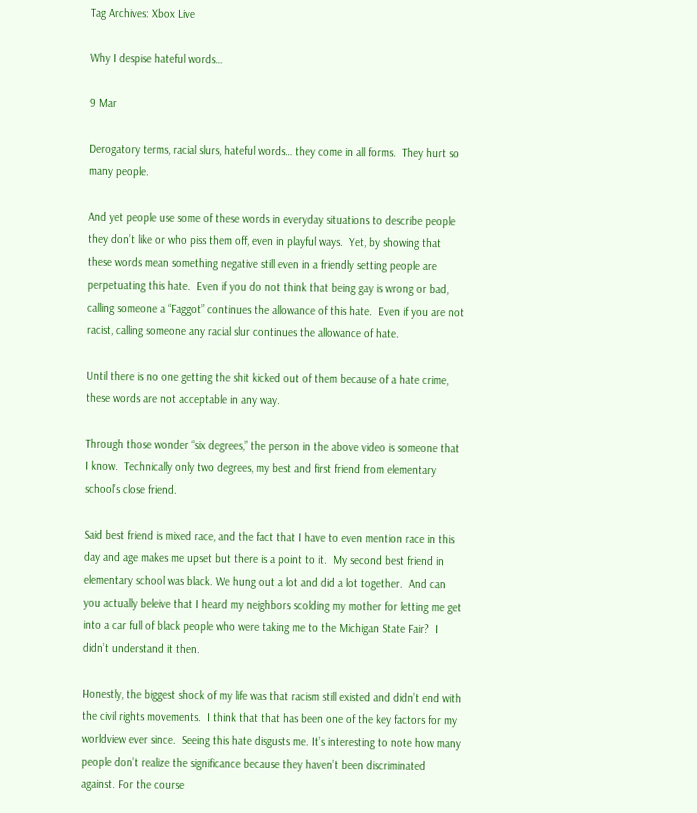Tag Archives: Xbox Live

Why I despise hateful words…

9 Mar

Derogatory terms, racial slurs, hateful words… they come in all forms.  They hurt so many people.

And yet people use some of these words in everyday situations to describe people they don’t like or who piss them off, even in playful ways.  Yet, by showing that these words mean something negative still even in a friendly setting people are perpetuating this hate.  Even if you do not think that being gay is wrong or bad, calling someone a “Faggot” continues the allowance of this hate.  Even if you are not racist, calling someone any racial slur continues the allowance of hate.

Until there is no one getting the shit kicked out of them because of a hate crime, these words are not acceptable in any way.

Through those wonder “six degrees,” the person in the above video is someone that I know.  Technically only two degrees, my best and first friend from elementary school’s close friend.

Said best friend is mixed race, and the fact that I have to even mention race in this day and age makes me upset but there is a point to it.  My second best friend in elementary school was black. We hung out a lot and did a lot together.  And can you actually beleive that I heard my neighbors scolding my mother for letting me get into a car full of black people who were taking me to the Michigan State Fair?  I didn’t understand it then.

Honestly, the biggest shock of my life was that racism still existed and didn’t end with the civil rights movements.  I think that that has been one of the key factors for my worldview ever since.  Seeing this hate disgusts me. It’s interesting to note how many people don’t realize the significance because they haven’t been discriminated against. For the course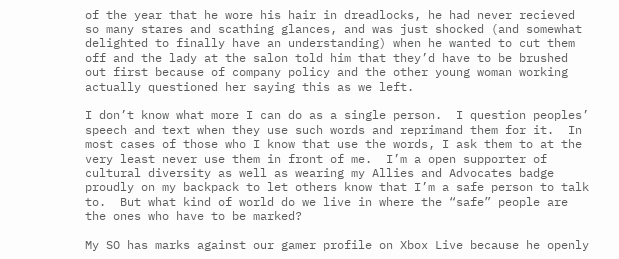of the year that he wore his hair in dreadlocks, he had never recieved so many stares and scathing glances, and was just shocked (and somewhat delighted to finally have an understanding) when he wanted to cut them off and the lady at the salon told him that they’d have to be brushed out first because of company policy and the other young woman working actually questioned her saying this as we left.

I don’t know what more I can do as a single person.  I question peoples’ speech and text when they use such words and reprimand them for it.  In most cases of those who I know that use the words, I ask them to at the very least never use them in front of me.  I’m a open supporter of cultural diversity as well as wearing my Allies and Advocates badge proudly on my backpack to let others know that I’m a safe person to talk to.  But what kind of world do we live in where the “safe” people are the ones who have to be marked?

My SO has marks against our gamer profile on Xbox Live because he openly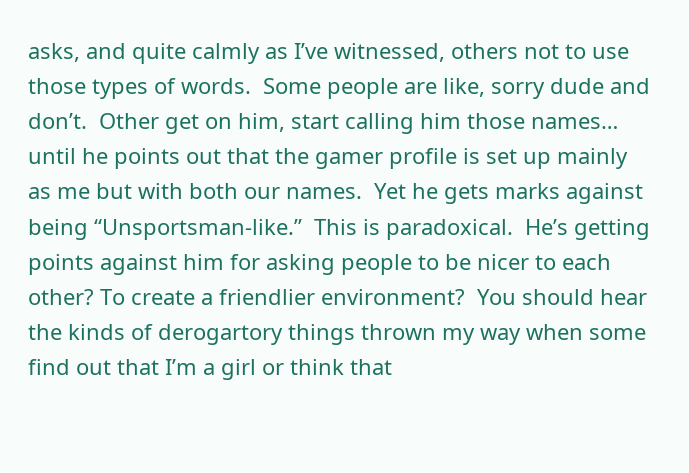asks, and quite calmly as I’ve witnessed, others not to use those types of words.  Some people are like, sorry dude and don’t.  Other get on him, start calling him those names… until he points out that the gamer profile is set up mainly as me but with both our names.  Yet he gets marks against being “Unsportsman-like.”  This is paradoxical.  He’s getting points against him for asking people to be nicer to each other? To create a friendlier environment?  You should hear the kinds of derogartory things thrown my way when some find out that I’m a girl or think that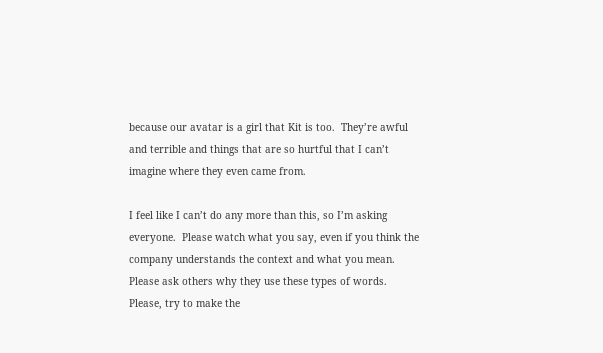because our avatar is a girl that Kit is too.  They’re awful and terrible and things that are so hurtful that I can’t imagine where they even came from.

I feel like I can’t do any more than this, so I’m asking everyone.  Please watch what you say, even if you think the company understands the context and what you mean.  Please ask others why they use these types of words.  Please, try to make the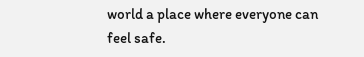world a place where everyone can feel safe.